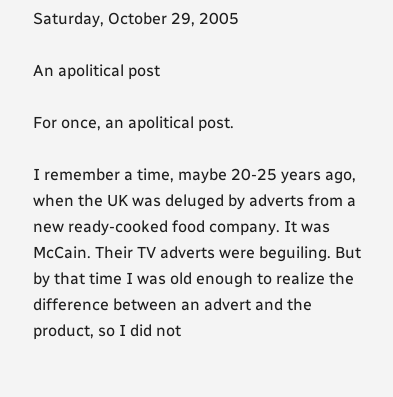Saturday, October 29, 2005

An apolitical post

For once, an apolitical post.

I remember a time, maybe 20-25 years ago, when the UK was deluged by adverts from a new ready-cooked food company. It was McCain. Their TV adverts were beguiling. But by that time I was old enough to realize the difference between an advert and the product, so I did not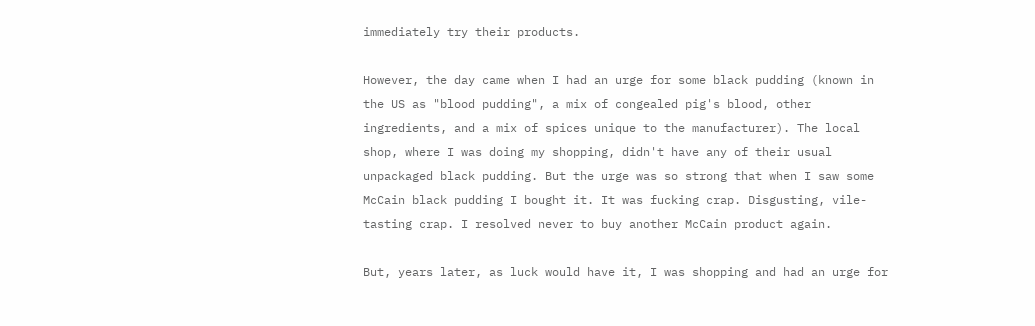immediately try their products.

However, the day came when I had an urge for some black pudding (known in the US as "blood pudding", a mix of congealed pig's blood, other ingredients, and a mix of spices unique to the manufacturer). The local shop, where I was doing my shopping, didn't have any of their usual unpackaged black pudding. But the urge was so strong that when I saw some McCain black pudding I bought it. It was fucking crap. Disgusting, vile-tasting crap. I resolved never to buy another McCain product again.

But, years later, as luck would have it, I was shopping and had an urge for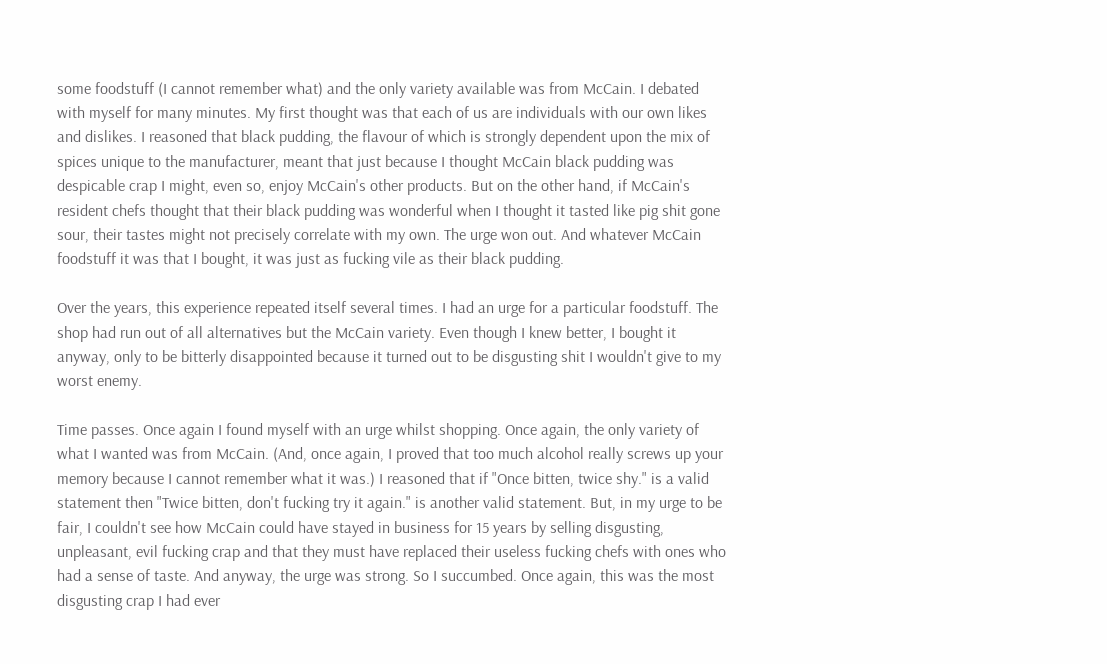some foodstuff (I cannot remember what) and the only variety available was from McCain. I debated with myself for many minutes. My first thought was that each of us are individuals with our own likes and dislikes. I reasoned that black pudding, the flavour of which is strongly dependent upon the mix of spices unique to the manufacturer, meant that just because I thought McCain black pudding was despicable crap I might, even so, enjoy McCain's other products. But on the other hand, if McCain's resident chefs thought that their black pudding was wonderful when I thought it tasted like pig shit gone sour, their tastes might not precisely correlate with my own. The urge won out. And whatever McCain foodstuff it was that I bought, it was just as fucking vile as their black pudding.

Over the years, this experience repeated itself several times. I had an urge for a particular foodstuff. The shop had run out of all alternatives but the McCain variety. Even though I knew better, I bought it anyway, only to be bitterly disappointed because it turned out to be disgusting shit I wouldn't give to my worst enemy.

Time passes. Once again I found myself with an urge whilst shopping. Once again, the only variety of what I wanted was from McCain. (And, once again, I proved that too much alcohol really screws up your memory because I cannot remember what it was.) I reasoned that if "Once bitten, twice shy." is a valid statement then "Twice bitten, don't fucking try it again." is another valid statement. But, in my urge to be fair, I couldn't see how McCain could have stayed in business for 15 years by selling disgusting, unpleasant, evil fucking crap and that they must have replaced their useless fucking chefs with ones who had a sense of taste. And anyway, the urge was strong. So I succumbed. Once again, this was the most disgusting crap I had ever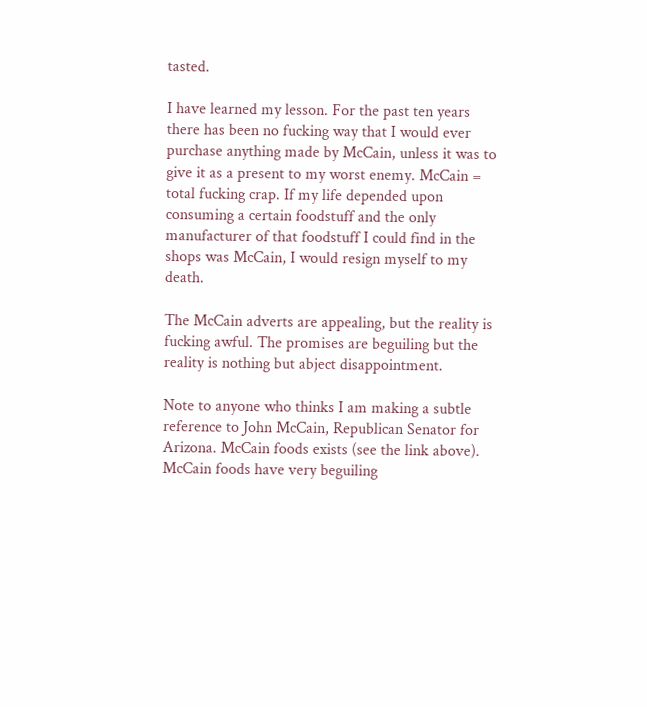tasted.

I have learned my lesson. For the past ten years there has been no fucking way that I would ever purchase anything made by McCain, unless it was to give it as a present to my worst enemy. McCain = total fucking crap. If my life depended upon consuming a certain foodstuff and the only manufacturer of that foodstuff I could find in the shops was McCain, I would resign myself to my death.

The McCain adverts are appealing, but the reality is fucking awful. The promises are beguiling but the reality is nothing but abject disappointment.

Note to anyone who thinks I am making a subtle reference to John McCain, Republican Senator for Arizona. McCain foods exists (see the link above). McCain foods have very beguiling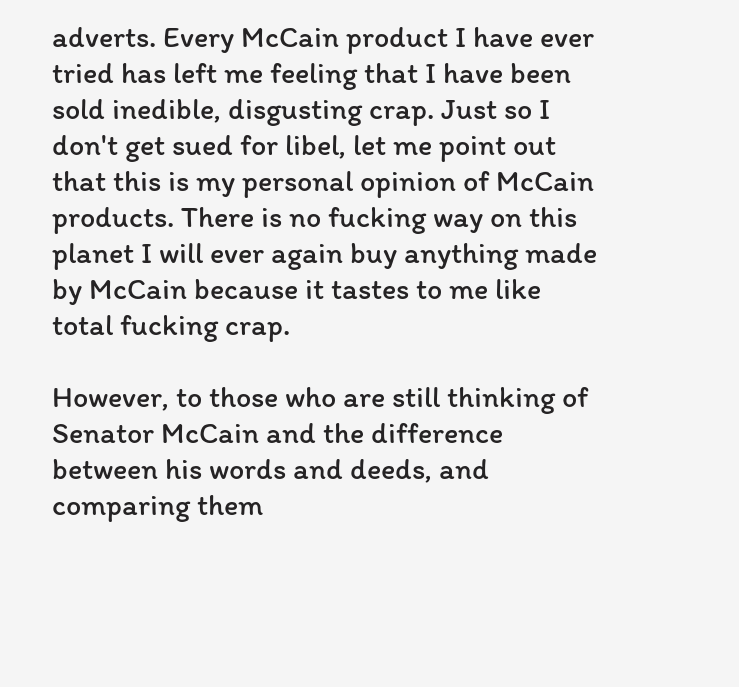adverts. Every McCain product I have ever tried has left me feeling that I have been sold inedible, disgusting crap. Just so I don't get sued for libel, let me point out that this is my personal opinion of McCain products. There is no fucking way on this planet I will ever again buy anything made by McCain because it tastes to me like total fucking crap.

However, to those who are still thinking of Senator McCain and the difference between his words and deeds, and comparing them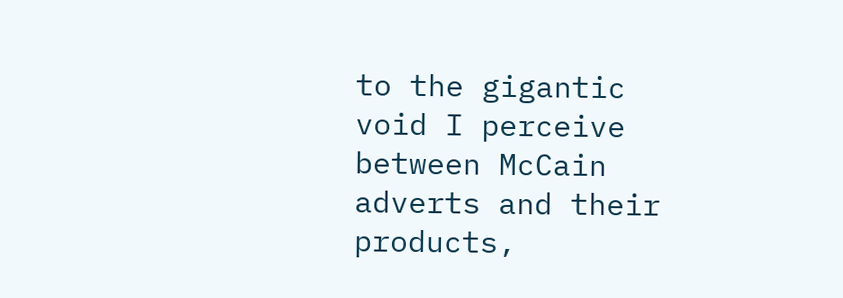to the gigantic void I perceive between McCain adverts and their products,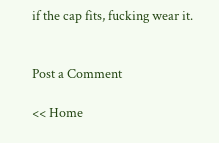if the cap fits, fucking wear it.


Post a Comment

<< Home